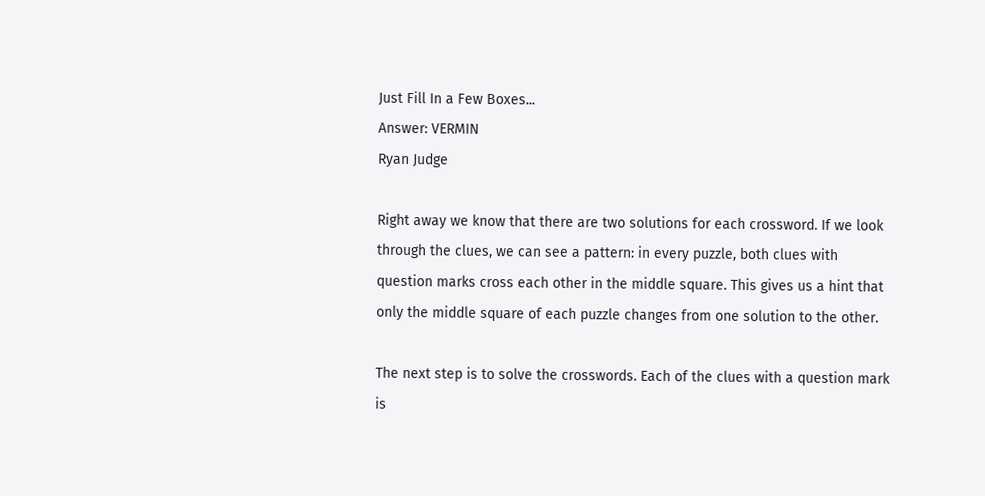Just Fill In a Few Boxes...
Answer: VERMIN
Ryan Judge

Right away we know that there are two solutions for each crossword. If we look through the clues, we can see a pattern: in every puzzle, both clues with question marks cross each other in the middle square. This gives us a hint that only the middle square of each puzzle changes from one solution to the other.

The next step is to solve the crosswords. Each of the clues with a question mark is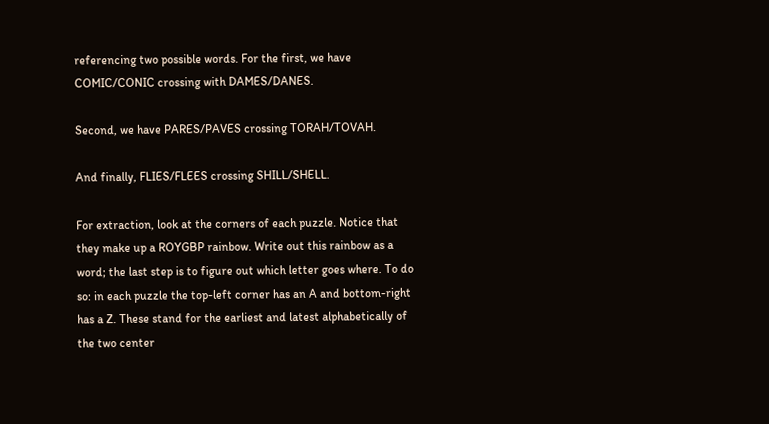referencing two possible words. For the first, we have COMIC/CONIC crossing with DAMES/DANES.

Second, we have PARES/PAVES crossing TORAH/TOVAH.

And finally, FLIES/FLEES crossing SHILL/SHELL.

For extraction, look at the corners of each puzzle. Notice that they make up a ROYGBP rainbow. Write out this rainbow as a word; the last step is to figure out which letter goes where. To do so: in each puzzle the top-left corner has an A and bottom-right has a Z. These stand for the earliest and latest alphabetically of the two center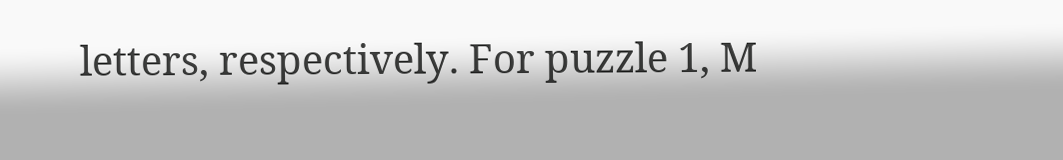letters, respectively. For puzzle 1, M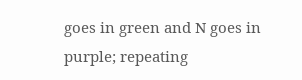goes in green and N goes in purple; repeating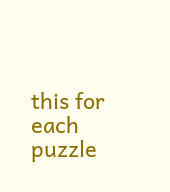this for each puzzle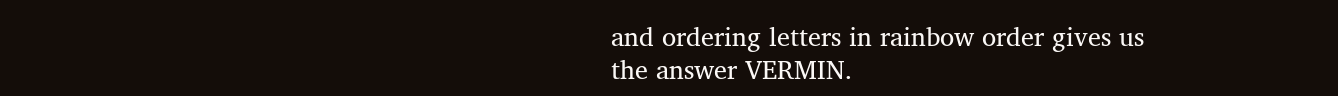and ordering letters in rainbow order gives us the answer VERMIN.